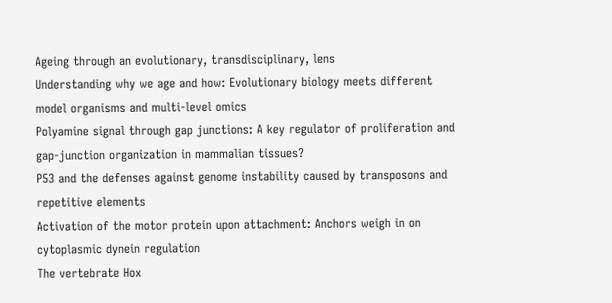Ageing through an evolutionary, transdisciplinary, lens
Understanding why we age and how: Evolutionary biology meets different model organisms and multi-level omics
Polyamine signal through gap junctions: A key regulator of proliferation and gap-junction organization in mammalian tissues?
P53 and the defenses against genome instability caused by transposons and repetitive elements
Activation of the motor protein upon attachment: Anchors weigh in on cytoplasmic dynein regulation
The vertebrate Hox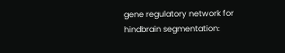gene regulatory network for hindbrain segmentation: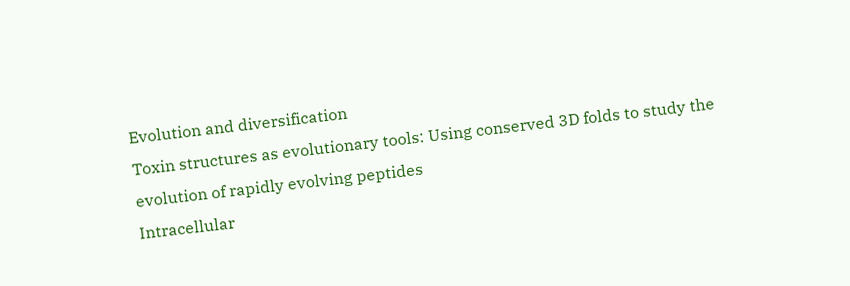Evolution and diversification
Toxin structures as evolutionary tools: Using conserved 3D folds to study the evolution of rapidly evolving peptides
Intracellular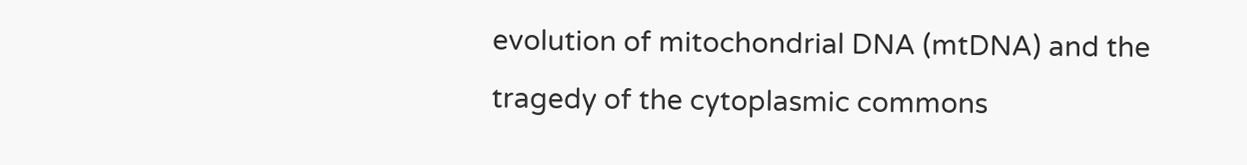evolution of mitochondrial DNA (mtDNA) and the tragedy of the cytoplasmic commons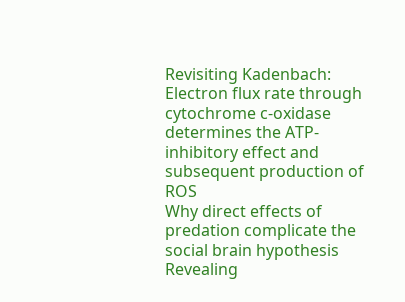Revisiting Kadenbach: Electron flux rate through cytochrome c-oxidase determines the ATP-inhibitory effect and subsequent production of ROS
Why direct effects of predation complicate the social brain hypothesis
Revealing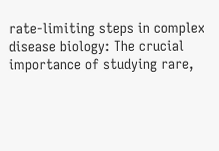rate-limiting steps in complex disease biology: The crucial importance of studying rare,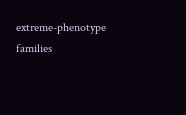extreme-phenotype families